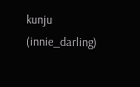kunju (innie_darling)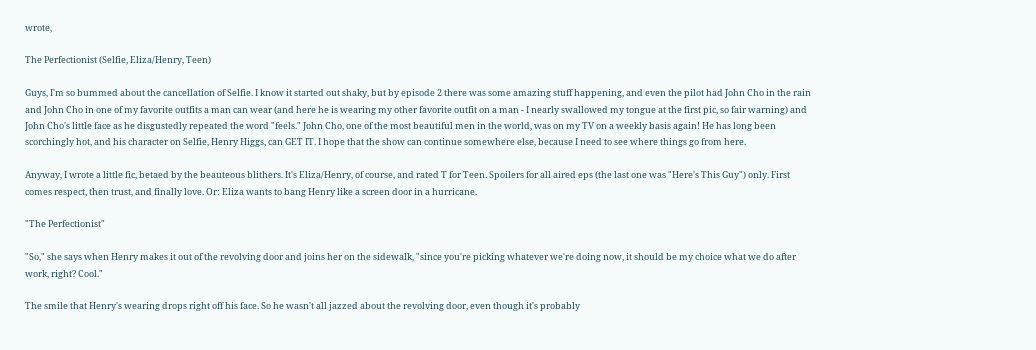wrote,

The Perfectionist (Selfie, Eliza/Henry, Teen)

Guys, I'm so bummed about the cancellation of Selfie. I know it started out shaky, but by episode 2 there was some amazing stuff happening, and even the pilot had John Cho in the rain and John Cho in one of my favorite outfits a man can wear (and here he is wearing my other favorite outfit on a man - I nearly swallowed my tongue at the first pic, so fair warning) and John Cho's little face as he disgustedly repeated the word "feels." John Cho, one of the most beautiful men in the world, was on my TV on a weekly basis again! He has long been scorchingly hot, and his character on Selfie, Henry Higgs, can GET IT. I hope that the show can continue somewhere else, because I need to see where things go from here.

Anyway, I wrote a little fic, betaed by the beauteous blithers. It's Eliza/Henry, of course, and rated T for Teen. Spoilers for all aired eps (the last one was "Here's This Guy") only. First comes respect, then trust, and finally love. Or: Eliza wants to bang Henry like a screen door in a hurricane.

"The Perfectionist"

"So," she says when Henry makes it out of the revolving door and joins her on the sidewalk, "since you're picking whatever we're doing now, it should be my choice what we do after work, right? Cool."

The smile that Henry's wearing drops right off his face. So he wasn't all jazzed about the revolving door, even though it's probably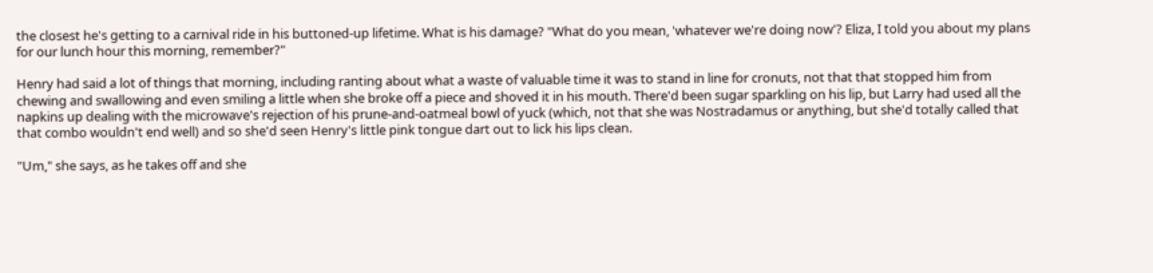the closest he's getting to a carnival ride in his buttoned-up lifetime. What is his damage? "What do you mean, 'whatever we're doing now'? Eliza, I told you about my plans for our lunch hour this morning, remember?"

Henry had said a lot of things that morning, including ranting about what a waste of valuable time it was to stand in line for cronuts, not that that stopped him from chewing and swallowing and even smiling a little when she broke off a piece and shoved it in his mouth. There'd been sugar sparkling on his lip, but Larry had used all the napkins up dealing with the microwave's rejection of his prune-and-oatmeal bowl of yuck (which, not that she was Nostradamus or anything, but she'd totally called that that combo wouldn't end well) and so she'd seen Henry's little pink tongue dart out to lick his lips clean.

"Um," she says, as he takes off and she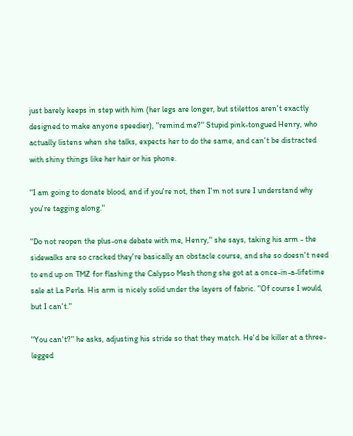just barely keeps in step with him (her legs are longer, but stilettos aren't exactly designed to make anyone speedier), "remind me?" Stupid pink-tongued Henry, who actually listens when she talks, expects her to do the same, and can't be distracted with shiny things like her hair or his phone.

"I am going to donate blood, and if you're not, then I'm not sure I understand why you're tagging along."

"Do not reopen the plus-one debate with me, Henry," she says, taking his arm - the sidewalks are so cracked they're basically an obstacle course, and she so doesn't need to end up on TMZ for flashing the Calypso Mesh thong she got at a once-in-a-lifetime sale at La Perla. His arm is nicely solid under the layers of fabric. "Of course I would, but I can't."

"You can't?" he asks, adjusting his stride so that they match. He'd be killer at a three-legged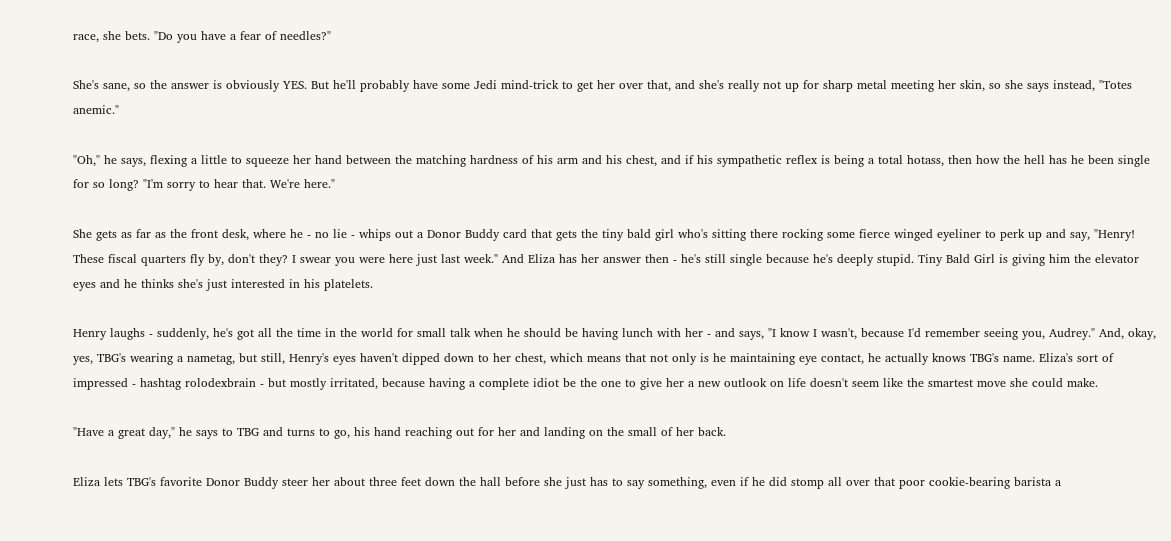race, she bets. "Do you have a fear of needles?"

She's sane, so the answer is obviously YES. But he'll probably have some Jedi mind-trick to get her over that, and she's really not up for sharp metal meeting her skin, so she says instead, "Totes anemic."

"Oh," he says, flexing a little to squeeze her hand between the matching hardness of his arm and his chest, and if his sympathetic reflex is being a total hotass, then how the hell has he been single for so long? "I'm sorry to hear that. We're here."

She gets as far as the front desk, where he - no lie - whips out a Donor Buddy card that gets the tiny bald girl who's sitting there rocking some fierce winged eyeliner to perk up and say, "Henry! These fiscal quarters fly by, don't they? I swear you were here just last week." And Eliza has her answer then - he's still single because he's deeply stupid. Tiny Bald Girl is giving him the elevator eyes and he thinks she's just interested in his platelets.

Henry laughs - suddenly, he's got all the time in the world for small talk when he should be having lunch with her - and says, "I know I wasn't, because I'd remember seeing you, Audrey." And, okay, yes, TBG's wearing a nametag, but still, Henry's eyes haven't dipped down to her chest, which means that not only is he maintaining eye contact, he actually knows TBG's name. Eliza's sort of impressed - hashtag rolodexbrain - but mostly irritated, because having a complete idiot be the one to give her a new outlook on life doesn't seem like the smartest move she could make.

"Have a great day," he says to TBG and turns to go, his hand reaching out for her and landing on the small of her back.

Eliza lets TBG's favorite Donor Buddy steer her about three feet down the hall before she just has to say something, even if he did stomp all over that poor cookie-bearing barista a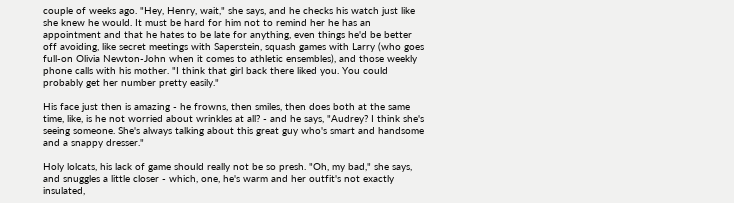couple of weeks ago. "Hey, Henry, wait," she says, and he checks his watch just like she knew he would. It must be hard for him not to remind her he has an appointment and that he hates to be late for anything, even things he'd be better off avoiding, like secret meetings with Saperstein, squash games with Larry (who goes full-on Olivia Newton-John when it comes to athletic ensembles), and those weekly phone calls with his mother. "I think that girl back there liked you. You could probably get her number pretty easily."

His face just then is amazing - he frowns, then smiles, then does both at the same time, like, is he not worried about wrinkles at all? - and he says, "Audrey? I think she's seeing someone. She's always talking about this great guy who's smart and handsome and a snappy dresser."

Holy lolcats, his lack of game should really not be so presh. "Oh, my bad," she says, and snuggles a little closer - which, one, he's warm and her outfit's not exactly insulated,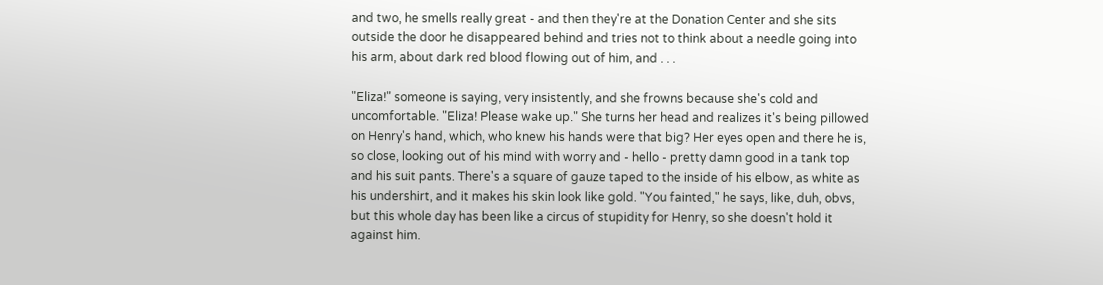and two, he smells really great - and then they're at the Donation Center and she sits outside the door he disappeared behind and tries not to think about a needle going into his arm, about dark red blood flowing out of him, and . . .

"Eliza!" someone is saying, very insistently, and she frowns because she's cold and uncomfortable. "Eliza! Please wake up." She turns her head and realizes it's being pillowed on Henry's hand, which, who knew his hands were that big? Her eyes open and there he is, so close, looking out of his mind with worry and - hello - pretty damn good in a tank top and his suit pants. There's a square of gauze taped to the inside of his elbow, as white as his undershirt, and it makes his skin look like gold. "You fainted," he says, like, duh, obvs, but this whole day has been like a circus of stupidity for Henry, so she doesn't hold it against him.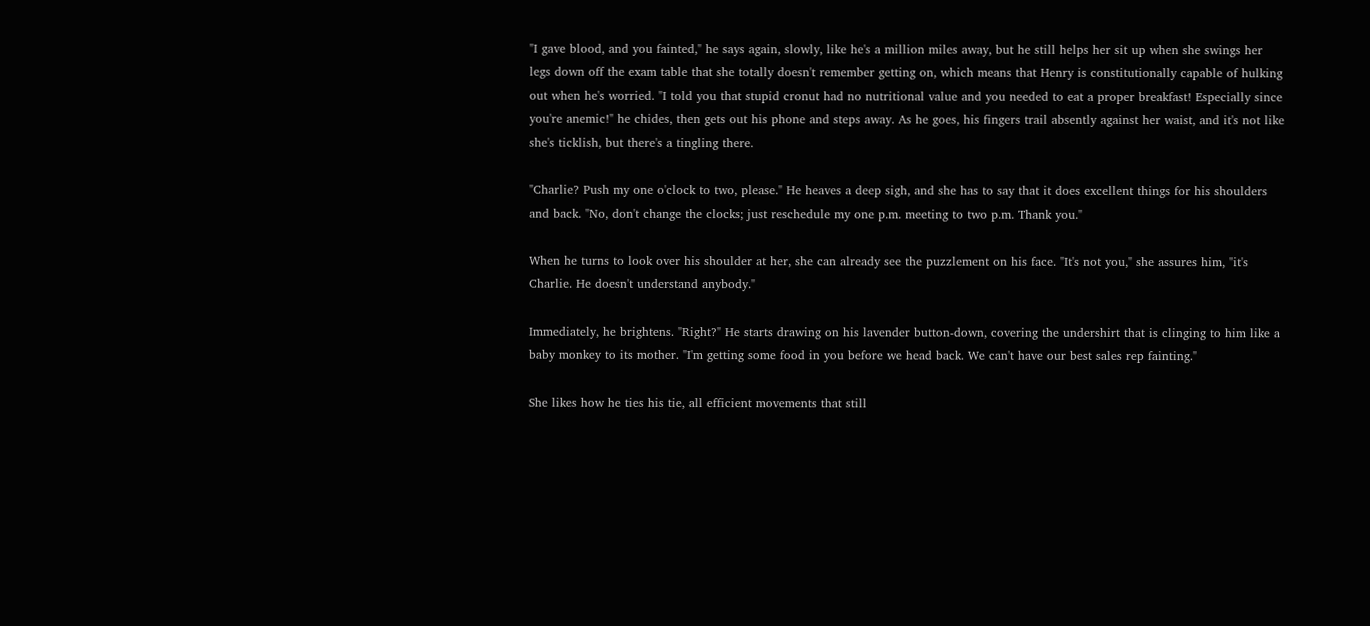"I gave blood, and you fainted," he says again, slowly, like he's a million miles away, but he still helps her sit up when she swings her legs down off the exam table that she totally doesn't remember getting on, which means that Henry is constitutionally capable of hulking out when he's worried. "I told you that stupid cronut had no nutritional value and you needed to eat a proper breakfast! Especially since you're anemic!" he chides, then gets out his phone and steps away. As he goes, his fingers trail absently against her waist, and it's not like she's ticklish, but there's a tingling there.

"Charlie? Push my one o'clock to two, please." He heaves a deep sigh, and she has to say that it does excellent things for his shoulders and back. "No, don't change the clocks; just reschedule my one p.m. meeting to two p.m. Thank you."

When he turns to look over his shoulder at her, she can already see the puzzlement on his face. "It's not you," she assures him, "it's Charlie. He doesn't understand anybody."

Immediately, he brightens. "Right?" He starts drawing on his lavender button-down, covering the undershirt that is clinging to him like a baby monkey to its mother. "I'm getting some food in you before we head back. We can't have our best sales rep fainting."

She likes how he ties his tie, all efficient movements that still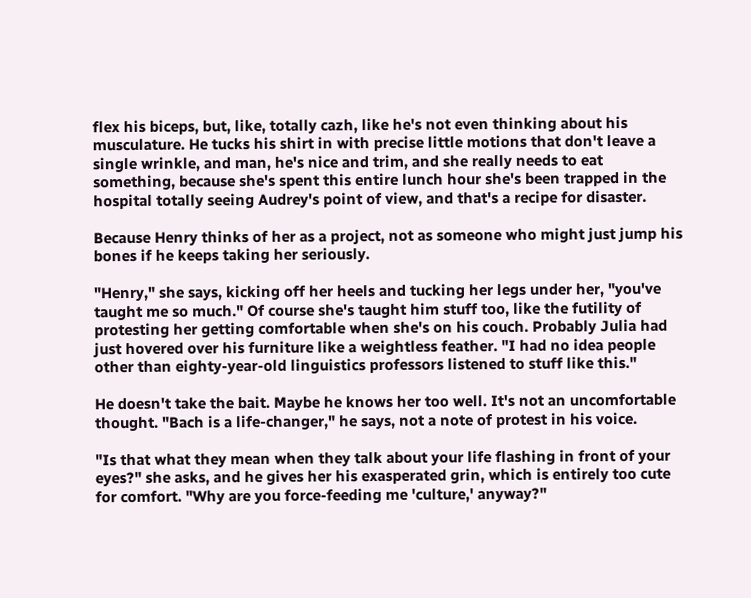flex his biceps, but, like, totally cazh, like he's not even thinking about his musculature. He tucks his shirt in with precise little motions that don't leave a single wrinkle, and man, he's nice and trim, and she really needs to eat something, because she's spent this entire lunch hour she's been trapped in the hospital totally seeing Audrey's point of view, and that's a recipe for disaster.

Because Henry thinks of her as a project, not as someone who might just jump his bones if he keeps taking her seriously.

"Henry," she says, kicking off her heels and tucking her legs under her, "you've taught me so much." Of course she's taught him stuff too, like the futility of protesting her getting comfortable when she's on his couch. Probably Julia had just hovered over his furniture like a weightless feather. "I had no idea people other than eighty-year-old linguistics professors listened to stuff like this."

He doesn't take the bait. Maybe he knows her too well. It's not an uncomfortable thought. "Bach is a life-changer," he says, not a note of protest in his voice.

"Is that what they mean when they talk about your life flashing in front of your eyes?" she asks, and he gives her his exasperated grin, which is entirely too cute for comfort. "Why are you force-feeding me 'culture,' anyway?"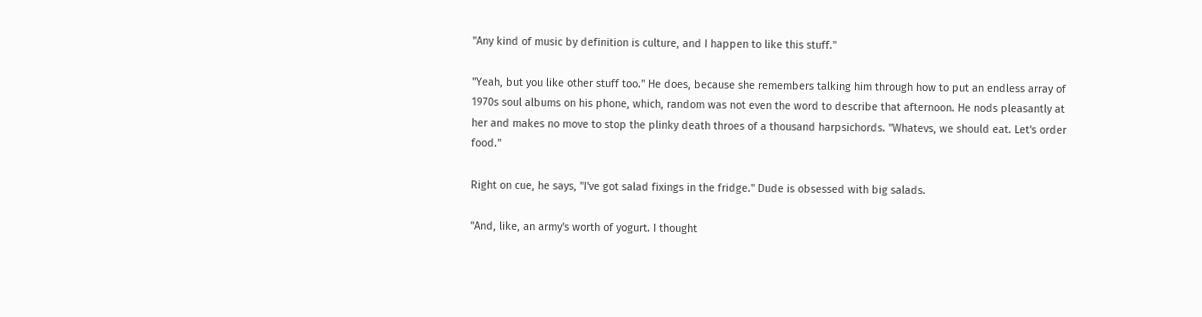"Any kind of music by definition is culture, and I happen to like this stuff."

"Yeah, but you like other stuff too." He does, because she remembers talking him through how to put an endless array of 1970s soul albums on his phone, which, random was not even the word to describe that afternoon. He nods pleasantly at her and makes no move to stop the plinky death throes of a thousand harpsichords. "Whatevs, we should eat. Let's order food."

Right on cue, he says, "I've got salad fixings in the fridge." Dude is obsessed with big salads.

"And, like, an army's worth of yogurt. I thought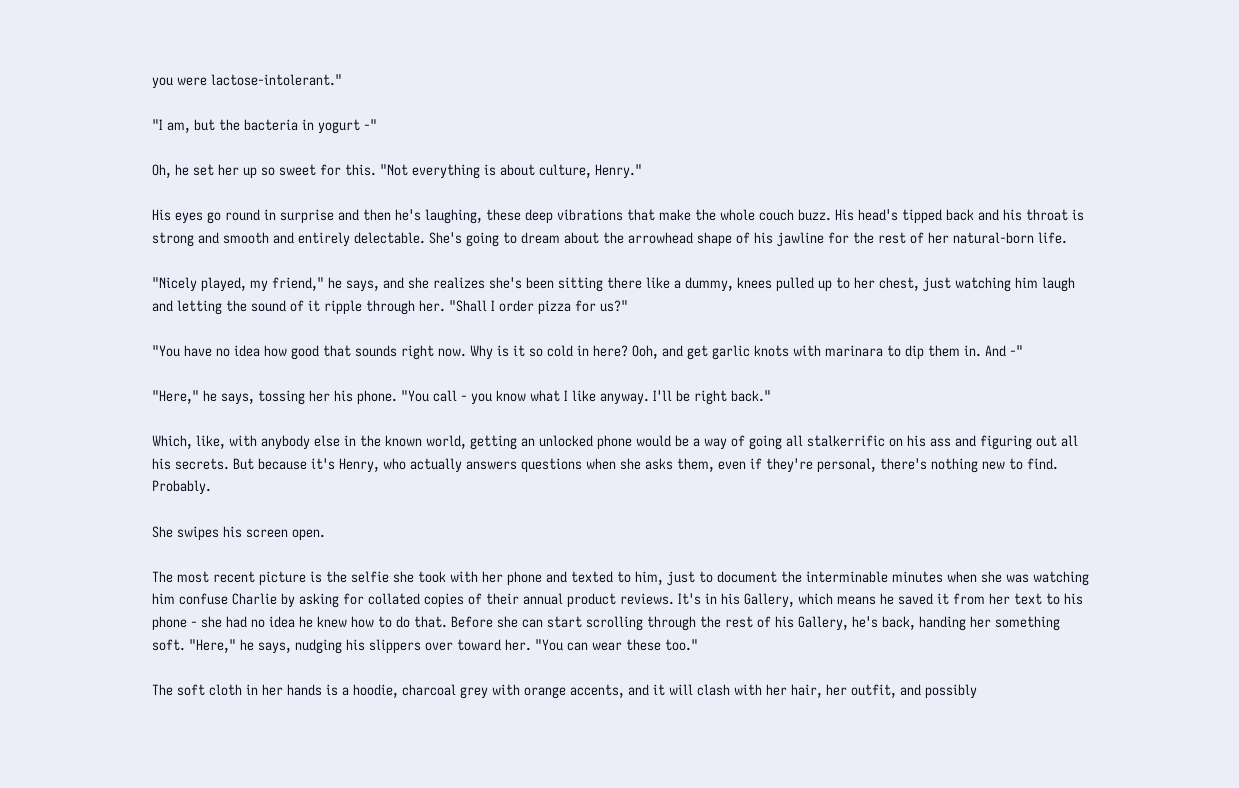you were lactose-intolerant."

"I am, but the bacteria in yogurt -"

Oh, he set her up so sweet for this. "Not everything is about culture, Henry."

His eyes go round in surprise and then he's laughing, these deep vibrations that make the whole couch buzz. His head's tipped back and his throat is strong and smooth and entirely delectable. She's going to dream about the arrowhead shape of his jawline for the rest of her natural-born life.

"Nicely played, my friend," he says, and she realizes she's been sitting there like a dummy, knees pulled up to her chest, just watching him laugh and letting the sound of it ripple through her. "Shall I order pizza for us?"

"You have no idea how good that sounds right now. Why is it so cold in here? Ooh, and get garlic knots with marinara to dip them in. And -"

"Here," he says, tossing her his phone. "You call - you know what I like anyway. I'll be right back."

Which, like, with anybody else in the known world, getting an unlocked phone would be a way of going all stalkerrific on his ass and figuring out all his secrets. But because it's Henry, who actually answers questions when she asks them, even if they're personal, there's nothing new to find. Probably.

She swipes his screen open.

The most recent picture is the selfie she took with her phone and texted to him, just to document the interminable minutes when she was watching him confuse Charlie by asking for collated copies of their annual product reviews. It's in his Gallery, which means he saved it from her text to his phone - she had no idea he knew how to do that. Before she can start scrolling through the rest of his Gallery, he's back, handing her something soft. "Here," he says, nudging his slippers over toward her. "You can wear these too."

The soft cloth in her hands is a hoodie, charcoal grey with orange accents, and it will clash with her hair, her outfit, and possibly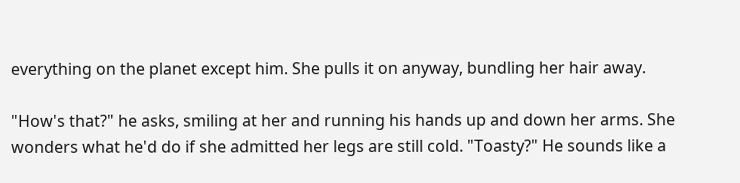everything on the planet except him. She pulls it on anyway, bundling her hair away.

"How's that?" he asks, smiling at her and running his hands up and down her arms. She wonders what he'd do if she admitted her legs are still cold. "Toasty?" He sounds like a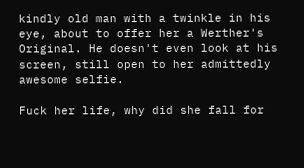kindly old man with a twinkle in his eye, about to offer her a Werther's Original. He doesn't even look at his screen, still open to her admittedly awesome selfie.

Fuck her life, why did she fall for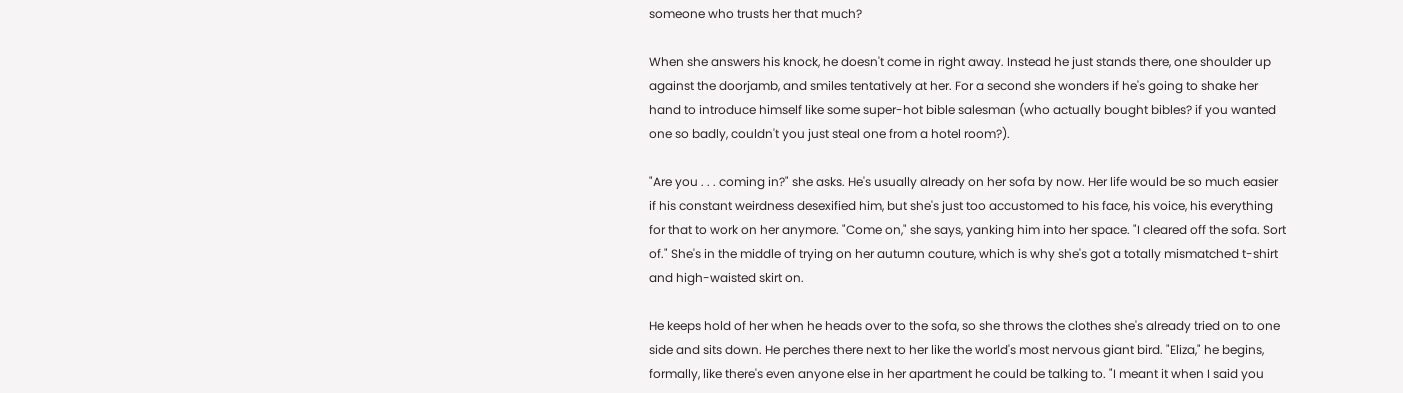someone who trusts her that much?

When she answers his knock, he doesn't come in right away. Instead he just stands there, one shoulder up against the doorjamb, and smiles tentatively at her. For a second she wonders if he's going to shake her hand to introduce himself like some super-hot bible salesman (who actually bought bibles? if you wanted one so badly, couldn't you just steal one from a hotel room?).

"Are you . . . coming in?" she asks. He's usually already on her sofa by now. Her life would be so much easier if his constant weirdness desexified him, but she's just too accustomed to his face, his voice, his everything for that to work on her anymore. "Come on," she says, yanking him into her space. "I cleared off the sofa. Sort of." She's in the middle of trying on her autumn couture, which is why she's got a totally mismatched t-shirt and high-waisted skirt on.

He keeps hold of her when he heads over to the sofa, so she throws the clothes she's already tried on to one side and sits down. He perches there next to her like the world's most nervous giant bird. "Eliza," he begins, formally, like there's even anyone else in her apartment he could be talking to. "I meant it when I said you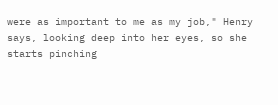were as important to me as my job," Henry says, looking deep into her eyes, so she starts pinching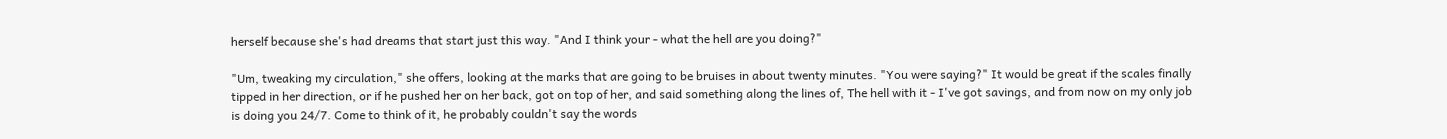herself because she's had dreams that start just this way. "And I think your - what the hell are you doing?"

"Um, tweaking my circulation," she offers, looking at the marks that are going to be bruises in about twenty minutes. "You were saying?" It would be great if the scales finally tipped in her direction, or if he pushed her on her back, got on top of her, and said something along the lines of, The hell with it - I've got savings, and from now on my only job is doing you 24/7. Come to think of it, he probably couldn't say the words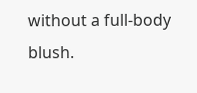without a full-body blush.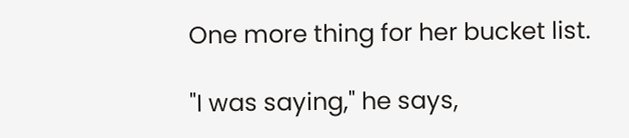One more thing for her bucket list.

"I was saying," he says,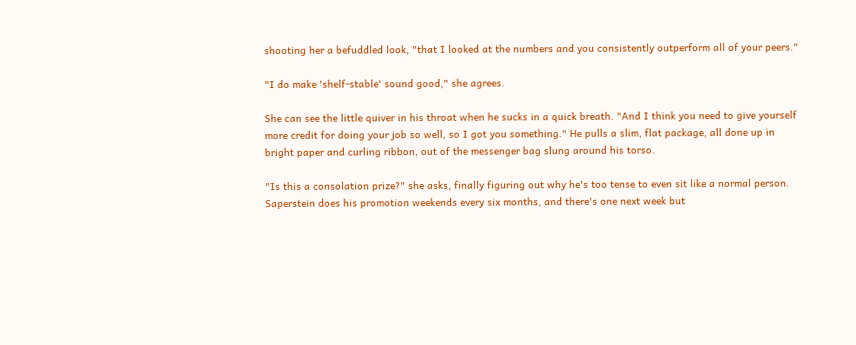shooting her a befuddled look, "that I looked at the numbers and you consistently outperform all of your peers."

"I do make 'shelf-stable' sound good," she agrees.

She can see the little quiver in his throat when he sucks in a quick breath. "And I think you need to give yourself more credit for doing your job so well, so I got you something." He pulls a slim, flat package, all done up in bright paper and curling ribbon, out of the messenger bag slung around his torso.

"Is this a consolation prize?" she asks, finally figuring out why he's too tense to even sit like a normal person. Saperstein does his promotion weekends every six months, and there's one next week but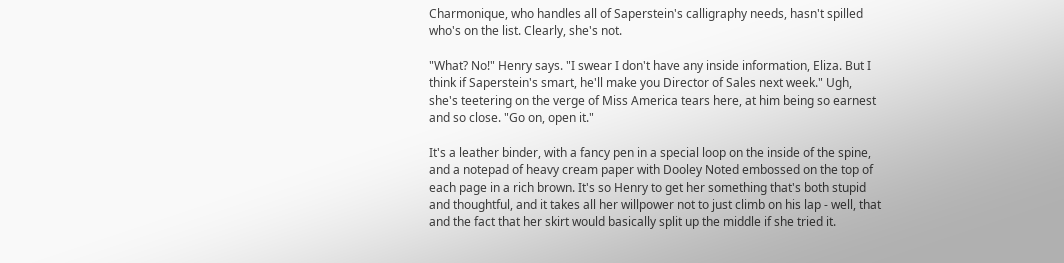Charmonique, who handles all of Saperstein's calligraphy needs, hasn't spilled who's on the list. Clearly, she's not.

"What? No!" Henry says. "I swear I don't have any inside information, Eliza. But I think if Saperstein's smart, he'll make you Director of Sales next week." Ugh, she's teetering on the verge of Miss America tears here, at him being so earnest and so close. "Go on, open it."

It's a leather binder, with a fancy pen in a special loop on the inside of the spine, and a notepad of heavy cream paper with Dooley Noted embossed on the top of each page in a rich brown. It's so Henry to get her something that's both stupid and thoughtful, and it takes all her willpower not to just climb on his lap - well, that and the fact that her skirt would basically split up the middle if she tried it.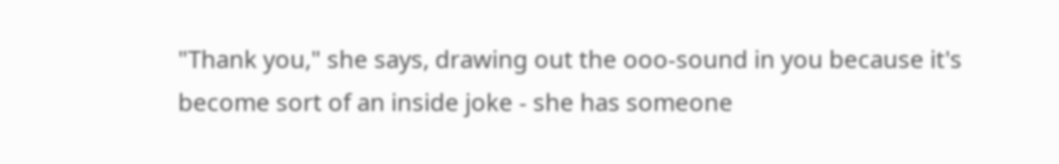"Thank you," she says, drawing out the ooo-sound in you because it's become sort of an inside joke - she has someone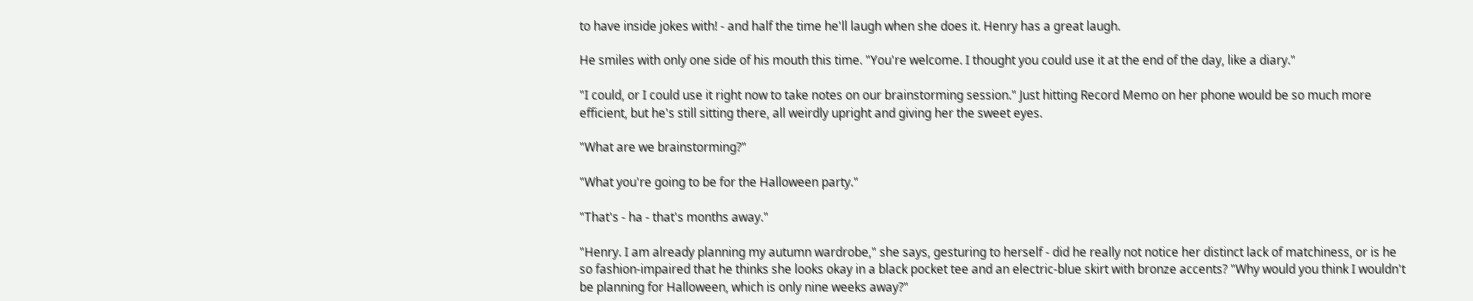to have inside jokes with! - and half the time he'll laugh when she does it. Henry has a great laugh.

He smiles with only one side of his mouth this time. "You're welcome. I thought you could use it at the end of the day, like a diary."

"I could, or I could use it right now to take notes on our brainstorming session." Just hitting Record Memo on her phone would be so much more efficient, but he's still sitting there, all weirdly upright and giving her the sweet eyes.

"What are we brainstorming?"

"What you're going to be for the Halloween party."

"That's - ha - that's months away."

"Henry. I am already planning my autumn wardrobe," she says, gesturing to herself - did he really not notice her distinct lack of matchiness, or is he so fashion-impaired that he thinks she looks okay in a black pocket tee and an electric-blue skirt with bronze accents? "Why would you think I wouldn't be planning for Halloween, which is only nine weeks away?"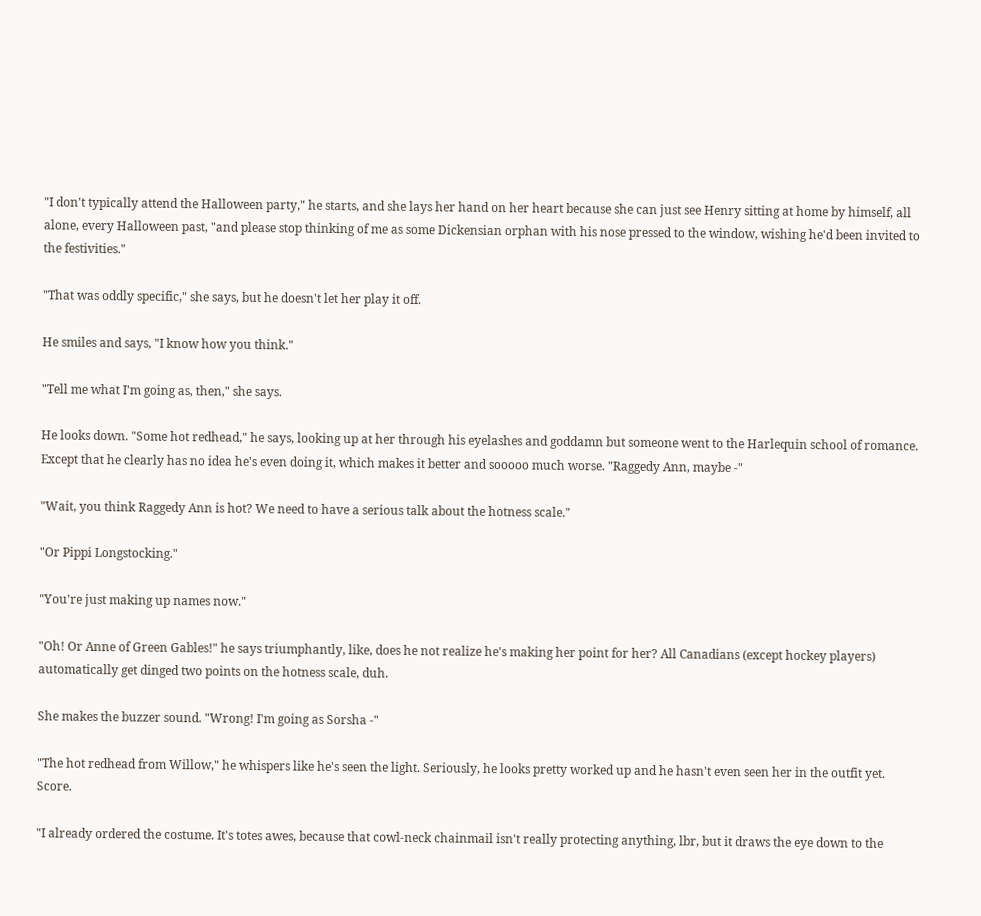"I don't typically attend the Halloween party," he starts, and she lays her hand on her heart because she can just see Henry sitting at home by himself, all alone, every Halloween past, "and please stop thinking of me as some Dickensian orphan with his nose pressed to the window, wishing he'd been invited to the festivities."

"That was oddly specific," she says, but he doesn't let her play it off.

He smiles and says, "I know how you think."

"Tell me what I'm going as, then," she says.

He looks down. "Some hot redhead," he says, looking up at her through his eyelashes and goddamn but someone went to the Harlequin school of romance. Except that he clearly has no idea he's even doing it, which makes it better and sooooo much worse. "Raggedy Ann, maybe -"

"Wait, you think Raggedy Ann is hot? We need to have a serious talk about the hotness scale."

"Or Pippi Longstocking."

"You're just making up names now."

"Oh! Or Anne of Green Gables!" he says triumphantly, like, does he not realize he's making her point for her? All Canadians (except hockey players) automatically get dinged two points on the hotness scale, duh.

She makes the buzzer sound. "Wrong! I'm going as Sorsha -"

"The hot redhead from Willow," he whispers like he's seen the light. Seriously, he looks pretty worked up and he hasn't even seen her in the outfit yet. Score.

"I already ordered the costume. It's totes awes, because that cowl-neck chainmail isn't really protecting anything, lbr, but it draws the eye down to the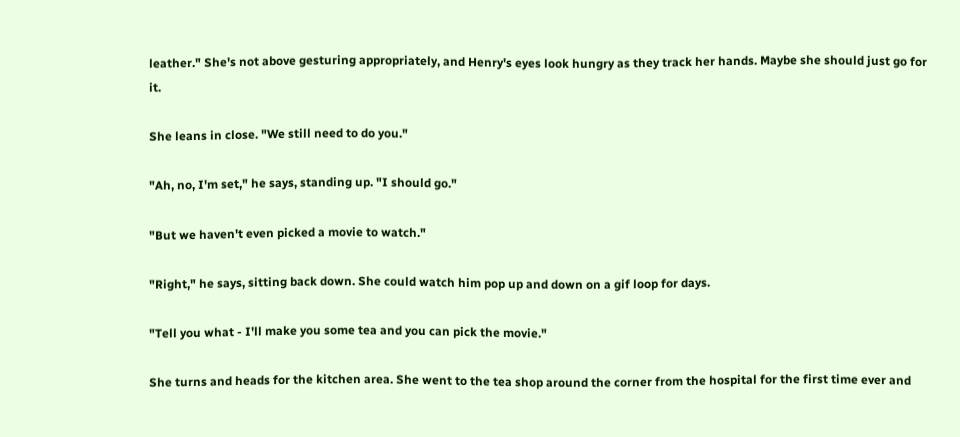leather." She's not above gesturing appropriately, and Henry's eyes look hungry as they track her hands. Maybe she should just go for it.

She leans in close. "We still need to do you."

"Ah, no, I'm set," he says, standing up. "I should go."

"But we haven't even picked a movie to watch."

"Right," he says, sitting back down. She could watch him pop up and down on a gif loop for days.

"Tell you what - I'll make you some tea and you can pick the movie."

She turns and heads for the kitchen area. She went to the tea shop around the corner from the hospital for the first time ever and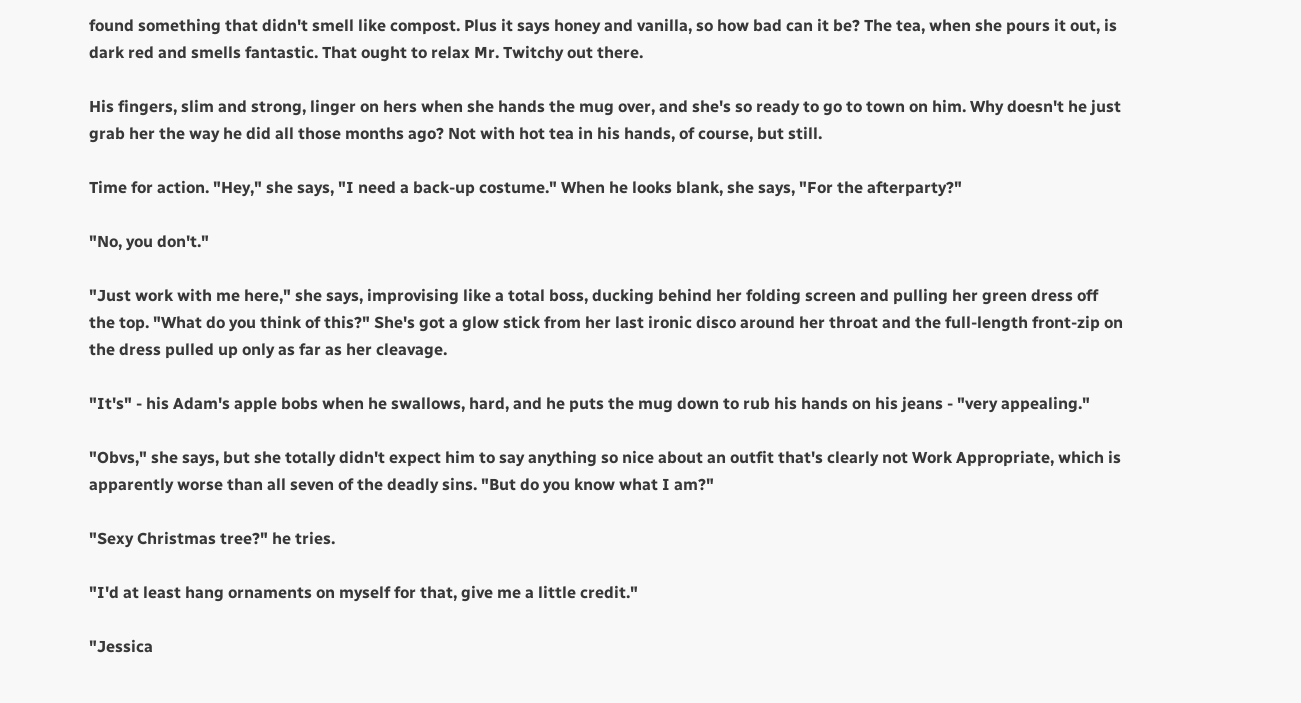found something that didn't smell like compost. Plus it says honey and vanilla, so how bad can it be? The tea, when she pours it out, is dark red and smells fantastic. That ought to relax Mr. Twitchy out there.

His fingers, slim and strong, linger on hers when she hands the mug over, and she's so ready to go to town on him. Why doesn't he just grab her the way he did all those months ago? Not with hot tea in his hands, of course, but still.

Time for action. "Hey," she says, "I need a back-up costume." When he looks blank, she says, "For the afterparty?"

"No, you don't."

"Just work with me here," she says, improvising like a total boss, ducking behind her folding screen and pulling her green dress off the top. "What do you think of this?" She's got a glow stick from her last ironic disco around her throat and the full-length front-zip on the dress pulled up only as far as her cleavage.

"It's" - his Adam's apple bobs when he swallows, hard, and he puts the mug down to rub his hands on his jeans - "very appealing."

"Obvs," she says, but she totally didn't expect him to say anything so nice about an outfit that's clearly not Work Appropriate, which is apparently worse than all seven of the deadly sins. "But do you know what I am?"

"Sexy Christmas tree?" he tries.

"I'd at least hang ornaments on myself for that, give me a little credit."

"Jessica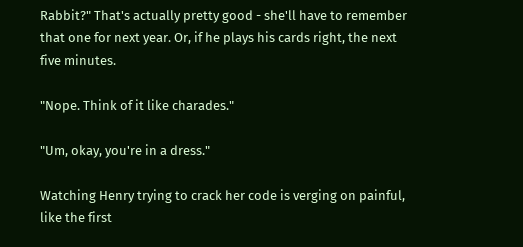Rabbit?" That's actually pretty good - she'll have to remember that one for next year. Or, if he plays his cards right, the next five minutes.

"Nope. Think of it like charades."

"Um, okay, you're in a dress."

Watching Henry trying to crack her code is verging on painful, like the first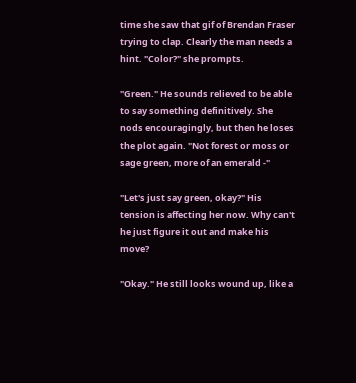time she saw that gif of Brendan Fraser trying to clap. Clearly the man needs a hint. "Color?" she prompts.

"Green." He sounds relieved to be able to say something definitively. She nods encouragingly, but then he loses the plot again. "Not forest or moss or sage green, more of an emerald -"

"Let's just say green, okay?" His tension is affecting her now. Why can't he just figure it out and make his move?

"Okay." He still looks wound up, like a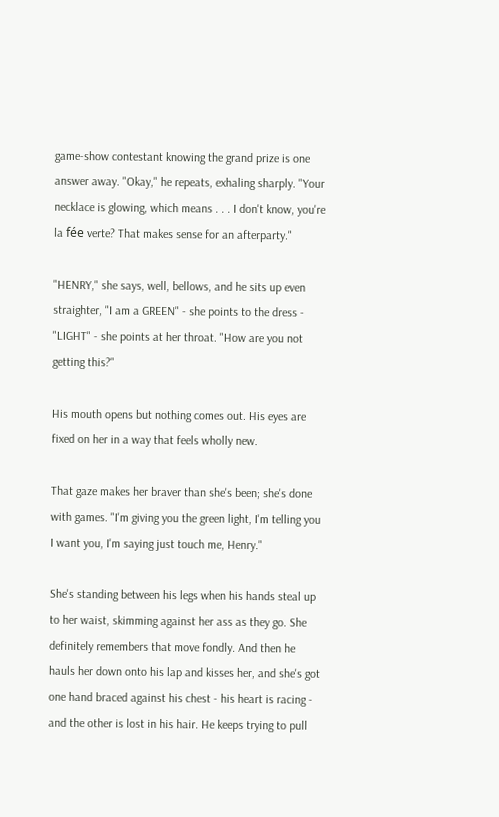game-show contestant knowing the grand prize is one answer away. "Okay," he repeats, exhaling sharply. "Your necklace is glowing, which means . . . I don't know, you're la fée verte? That makes sense for an afterparty."

"HENRY," she says, well, bellows, and he sits up even straighter, "I am a GREEN" - she points to the dress - "LIGHT" - she points at her throat. "How are you not getting this?"

His mouth opens but nothing comes out. His eyes are fixed on her in a way that feels wholly new.

That gaze makes her braver than she's been; she's done with games. "I'm giving you the green light, I'm telling you I want you, I'm saying just touch me, Henry."

She's standing between his legs when his hands steal up to her waist, skimming against her ass as they go. She definitely remembers that move fondly. And then he hauls her down onto his lap and kisses her, and she's got one hand braced against his chest - his heart is racing - and the other is lost in his hair. He keeps trying to pull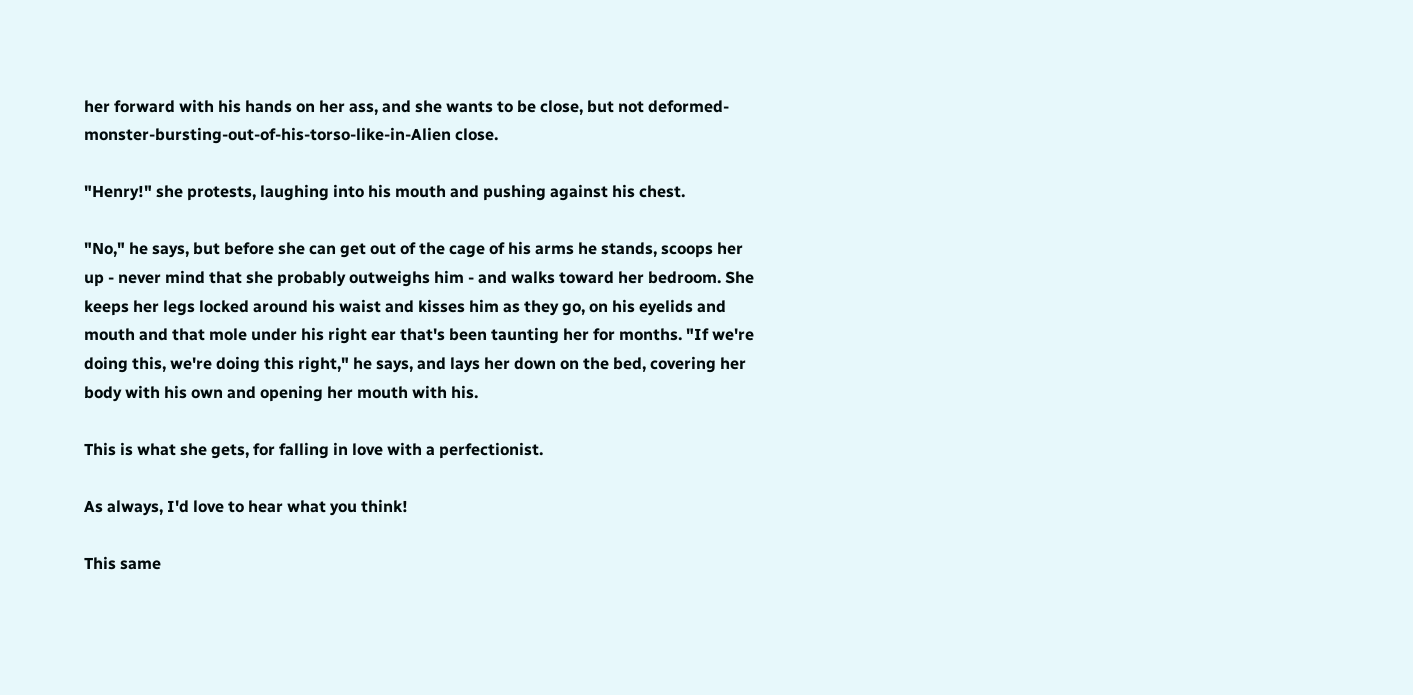her forward with his hands on her ass, and she wants to be close, but not deformed-monster-bursting-out-of-his-torso-like-in-Alien close.

"Henry!" she protests, laughing into his mouth and pushing against his chest.

"No," he says, but before she can get out of the cage of his arms he stands, scoops her up - never mind that she probably outweighs him - and walks toward her bedroom. She keeps her legs locked around his waist and kisses him as they go, on his eyelids and mouth and that mole under his right ear that's been taunting her for months. "If we're doing this, we're doing this right," he says, and lays her down on the bed, covering her body with his own and opening her mouth with his.

This is what she gets, for falling in love with a perfectionist.

As always, I'd love to hear what you think!

This same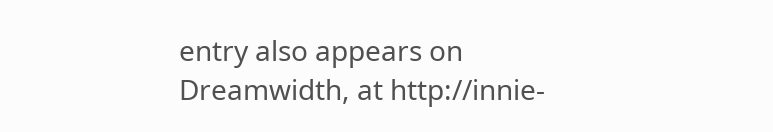entry also appears on Dreamwidth, at http://innie-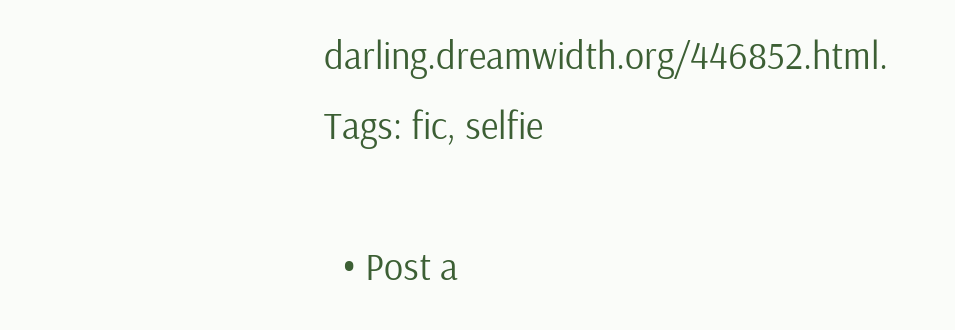darling.dreamwidth.org/446852.html.
Tags: fic, selfie

  • Post a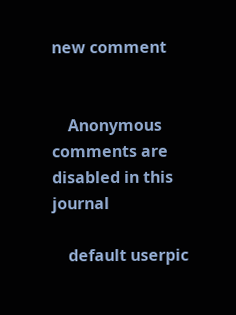new comment


    Anonymous comments are disabled in this journal

    default userpic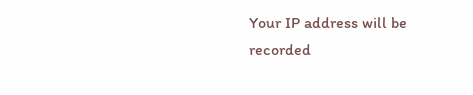Your IP address will be recorded